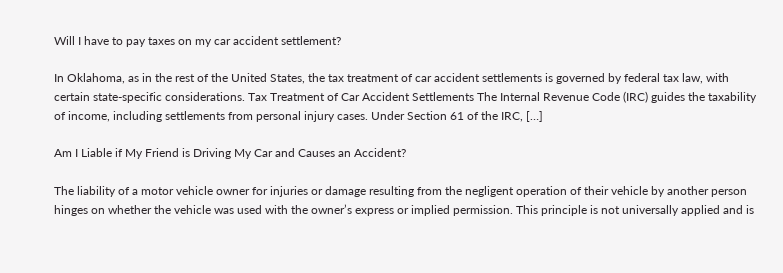Will I have to pay taxes on my car accident settlement?

In Oklahoma, as in the rest of the United States, the tax treatment of car accident settlements is governed by federal tax law, with certain state-specific considerations. Tax Treatment of Car Accident Settlements The Internal Revenue Code (IRC) guides the taxability of income, including settlements from personal injury cases. Under Section 61 of the IRC, […]

Am I Liable if My Friend is Driving My Car and Causes an Accident?

The liability of a motor vehicle owner for injuries or damage resulting from the negligent operation of their vehicle by another person hinges on whether the vehicle was used with the owner’s express or implied permission. This principle is not universally applied and is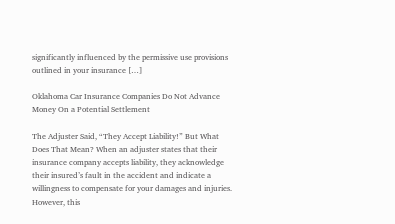significantly influenced by the permissive use provisions outlined in your insurance […]

Oklahoma Car Insurance Companies Do Not Advance Money On a Potential Settlement

The Adjuster Said, “They Accept Liability!” But What Does That Mean? When an adjuster states that their insurance company accepts liability, they acknowledge their insured’s fault in the accident and indicate a willingness to compensate for your damages and injuries. However, this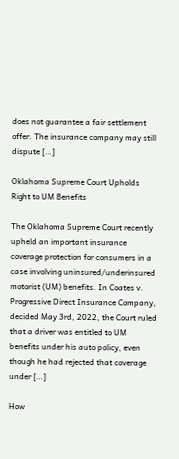does not guarantee a fair settlement offer. The insurance company may still dispute […]

Oklahoma Supreme Court Upholds Right to UM Benefits

The Oklahoma Supreme Court recently upheld an important insurance coverage protection for consumers in a case involving uninsured/underinsured motorist (UM) benefits. In Coates v. Progressive Direct Insurance Company, decided May 3rd, 2022, the Court ruled that a driver was entitled to UM benefits under his auto policy, even though he had rejected that coverage under […]

How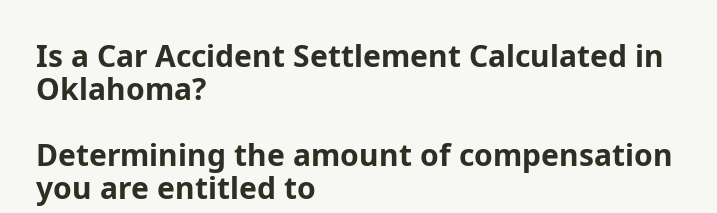Is a Car Accident Settlement Calculated in Oklahoma?

Determining the amount of compensation you are entitled to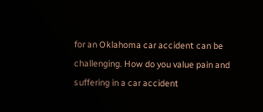for an Oklahoma car accident can be challenging. How do you value pain and suffering in a car accident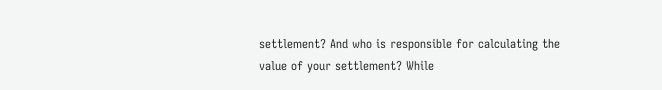settlement? And who is responsible for calculating the value of your settlement? While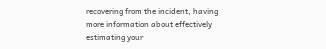recovering from the incident, having more information about effectively estimating your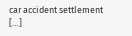car accident settlement […]